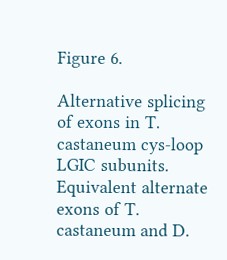Figure 6.

Alternative splicing of exons in T. castaneum cys-loop LGIC subunits. Equivalent alternate exons of T. castaneum and D.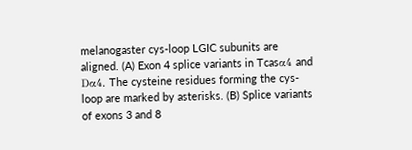melanogaster cys-loop LGIC subunits are aligned. (A) Exon 4 splice variants in Tcasα4 and Dα4. The cysteine residues forming the cys-loop are marked by asterisks. (B) Splice variants of exons 3 and 8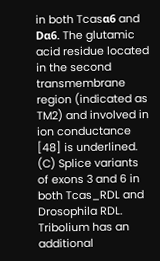in both Tcasα6 and Dα6. The glutamic acid residue located in the second transmembrane region (indicated as TM2) and involved in ion conductance [48] is underlined. (C) Splice variants of exons 3 and 6 in both Tcas_RDL and Drosophila RDL. Tribolium has an additional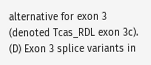alternative for exon 3 (denoted Tcas_RDL exon 3c). (D) Exon 3 splice variants in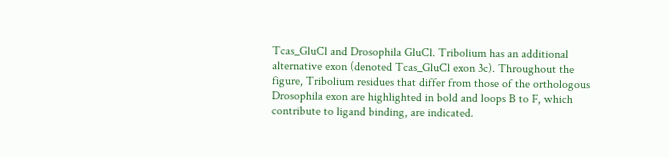Tcas_GluCl and Drosophila GluCl. Tribolium has an additional alternative exon (denoted Tcas_GluCl exon 3c). Throughout the figure, Tribolium residues that differ from those of the orthologous Drosophila exon are highlighted in bold and loops B to F, which contribute to ligand binding, are indicated.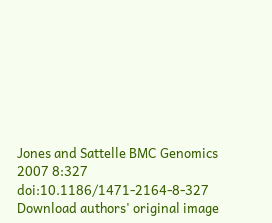Jones and Sattelle BMC Genomics 2007 8:327   doi:10.1186/1471-2164-8-327
Download authors' original image